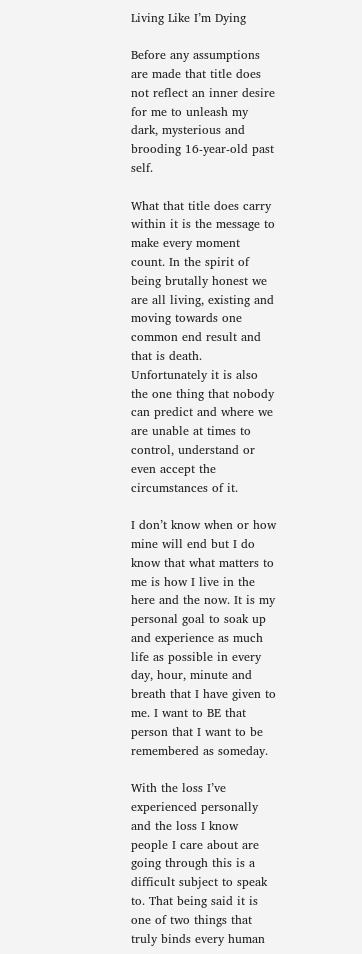Living Like I’m Dying

Before any assumptions are made that title does not reflect an inner desire for me to unleash my dark, mysterious and brooding 16-year-old past self.

What that title does carry within it is the message to make every moment count. In the spirit of being brutally honest we are all living, existing and moving towards one common end result and that is death. Unfortunately it is also the one thing that nobody can predict and where we are unable at times to control, understand or even accept the circumstances of it.

I don’t know when or how mine will end but I do know that what matters to me is how I live in the here and the now. It is my personal goal to soak up and experience as much life as possible in every day, hour, minute and breath that I have given to me. I want to BE that person that I want to be remembered as someday.

With the loss I’ve experienced personally and the loss I know people I care about are going through this is a difficult subject to speak to. That being said it is one of two things that truly binds every human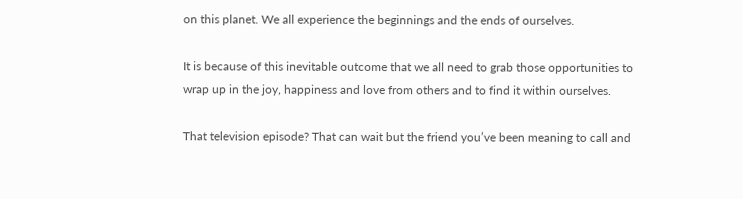on this planet. We all experience the beginnings and the ends of ourselves.

It is because of this inevitable outcome that we all need to grab those opportunities to wrap up in the joy, happiness and love from others and to find it within ourselves.

That television episode? That can wait but the friend you’ve been meaning to call and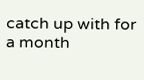catch up with for a month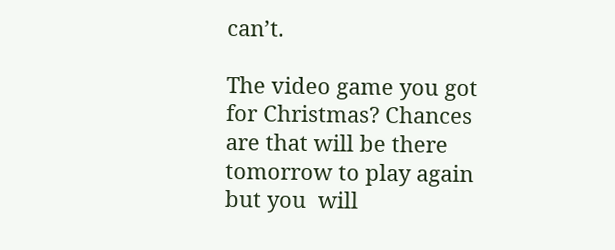can’t.

The video game you got for Christmas? Chances are that will be there tomorrow to play again but you  will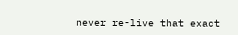never re-live that exact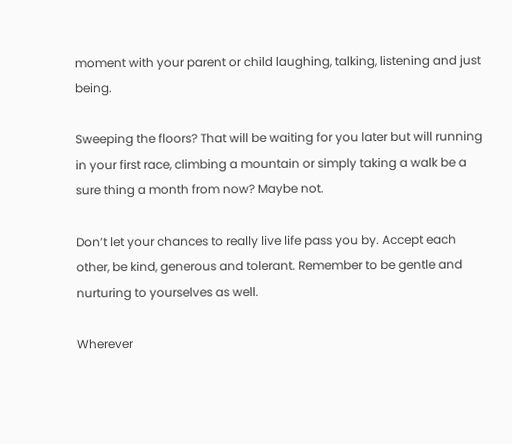moment with your parent or child laughing, talking, listening and just being.

Sweeping the floors? That will be waiting for you later but will running in your first race, climbing a mountain or simply taking a walk be a sure thing a month from now? Maybe not.

Don’t let your chances to really live life pass you by. Accept each other, be kind, generous and tolerant. Remember to be gentle and nurturing to yourselves as well.

Wherever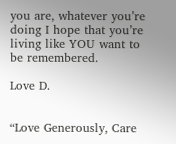you are, whatever you’re doing I hope that you’re living like YOU want to be remembered.

Love D.


“Love Generously, Care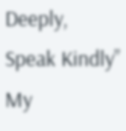Deeply, Speak Kindly” My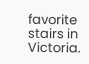favorite stairs in Victoria.